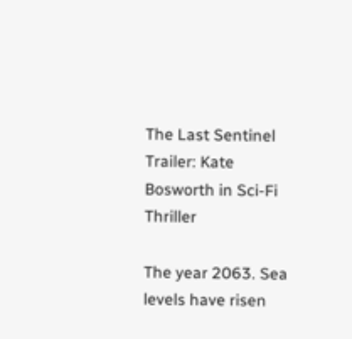The Last Sentinel Trailer: Kate Bosworth in Sci-Fi Thriller

The year 2063. Sea levels have risen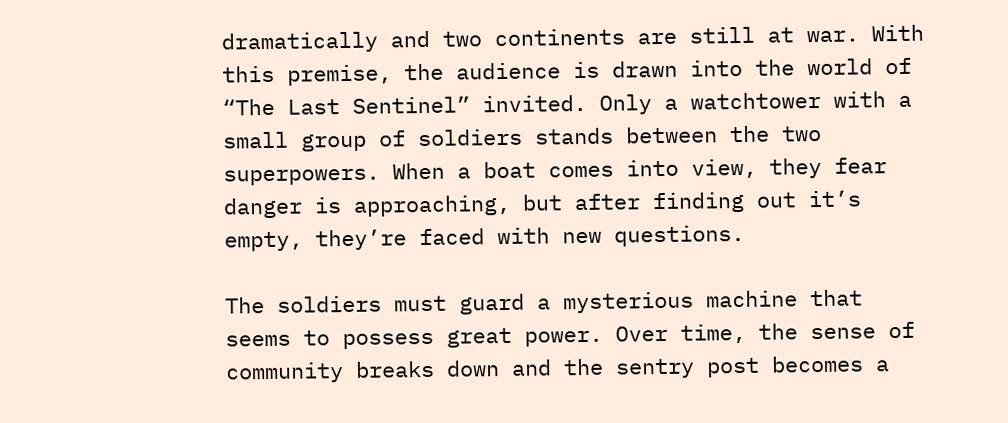dramatically and two continents are still at war. With this premise, the audience is drawn into the world of “The Last Sentinel” invited. Only a watchtower with a small group of soldiers stands between the two superpowers. When a boat comes into view, they fear danger is approaching, but after finding out it’s empty, they’re faced with new questions.

The soldiers must guard a mysterious machine that seems to possess great power. Over time, the sense of community breaks down and the sentry post becomes a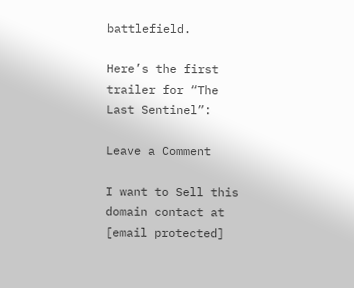battlefield.

Here’s the first trailer for “The Last Sentinel”:

Leave a Comment

I want to Sell this domain contact at [email protected]